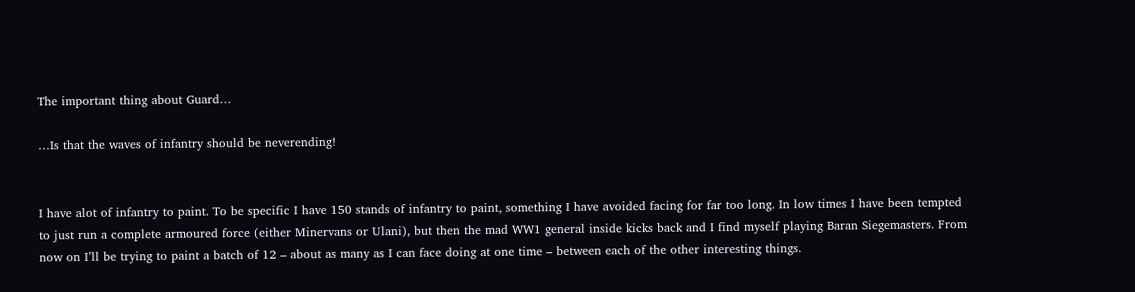The important thing about Guard…

…Is that the waves of infantry should be neverending!


I have alot of infantry to paint. To be specific I have 150 stands of infantry to paint, something I have avoided facing for far too long. In low times I have been tempted to just run a complete armoured force (either Minervans or Ulani), but then the mad WW1 general inside kicks back and I find myself playing Baran Siegemasters. From now on I’ll be trying to paint a batch of 12 – about as many as I can face doing at one time – between each of the other interesting things.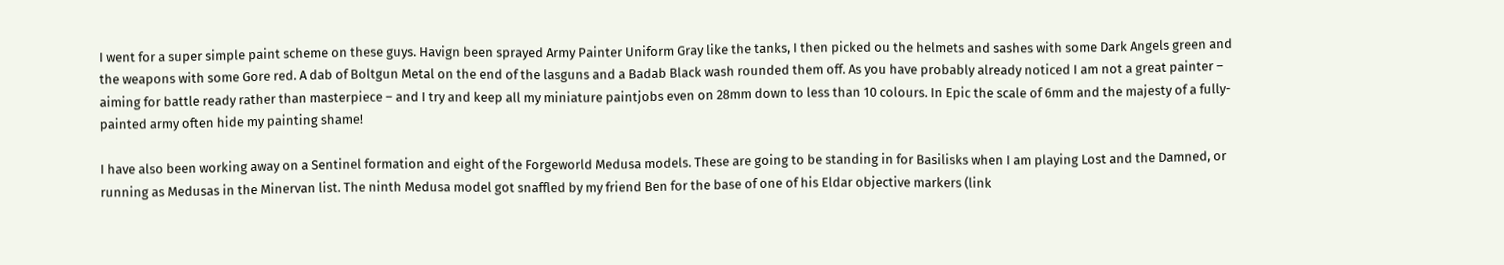I went for a super simple paint scheme on these guys. Havign been sprayed Army Painter Uniform Gray like the tanks, I then picked ou the helmets and sashes with some Dark Angels green and the weapons with some Gore red. A dab of Boltgun Metal on the end of the lasguns and a Badab Black wash rounded them off. As you have probably already noticed I am not a great painter – aiming for battle ready rather than masterpiece – and I try and keep all my miniature paintjobs even on 28mm down to less than 10 colours. In Epic the scale of 6mm and the majesty of a fully-painted army often hide my painting shame!

I have also been working away on a Sentinel formation and eight of the Forgeworld Medusa models. These are going to be standing in for Basilisks when I am playing Lost and the Damned, or running as Medusas in the Minervan list. The ninth Medusa model got snaffled by my friend Ben for the base of one of his Eldar objective markers (link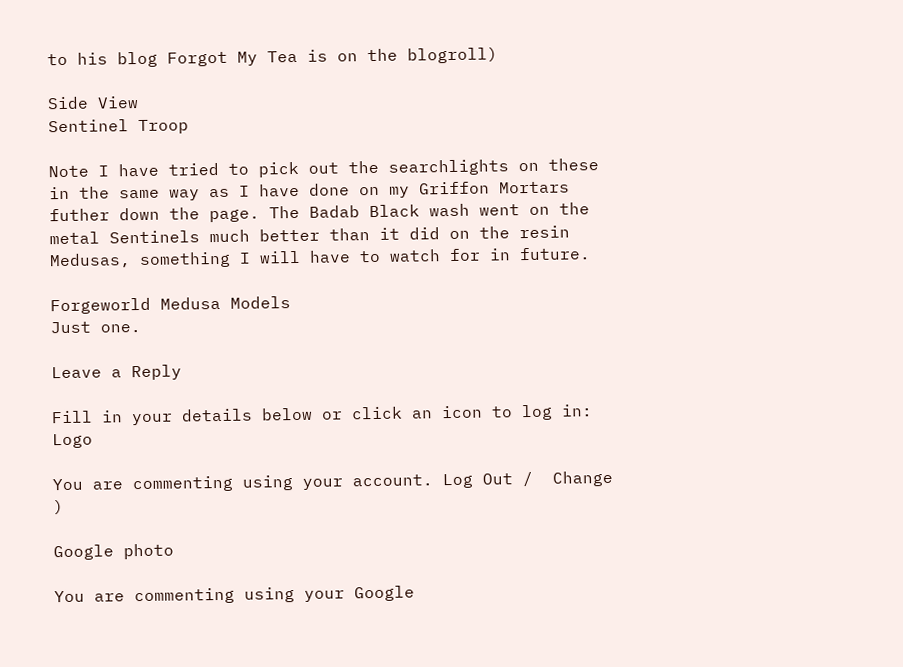to his blog Forgot My Tea is on the blogroll)

Side View
Sentinel Troop

Note I have tried to pick out the searchlights on these in the same way as I have done on my Griffon Mortars futher down the page. The Badab Black wash went on the metal Sentinels much better than it did on the resin Medusas, something I will have to watch for in future.

Forgeworld Medusa Models
Just one.

Leave a Reply

Fill in your details below or click an icon to log in: Logo

You are commenting using your account. Log Out /  Change )

Google photo

You are commenting using your Google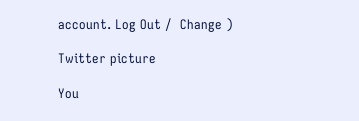account. Log Out /  Change )

Twitter picture

You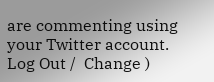are commenting using your Twitter account. Log Out /  Change )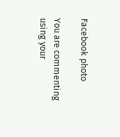Facebook photo

You are commenting using your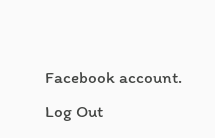Facebook account. Log Out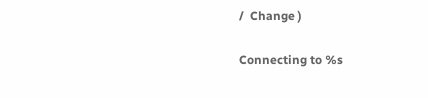/  Change )

Connecting to %s